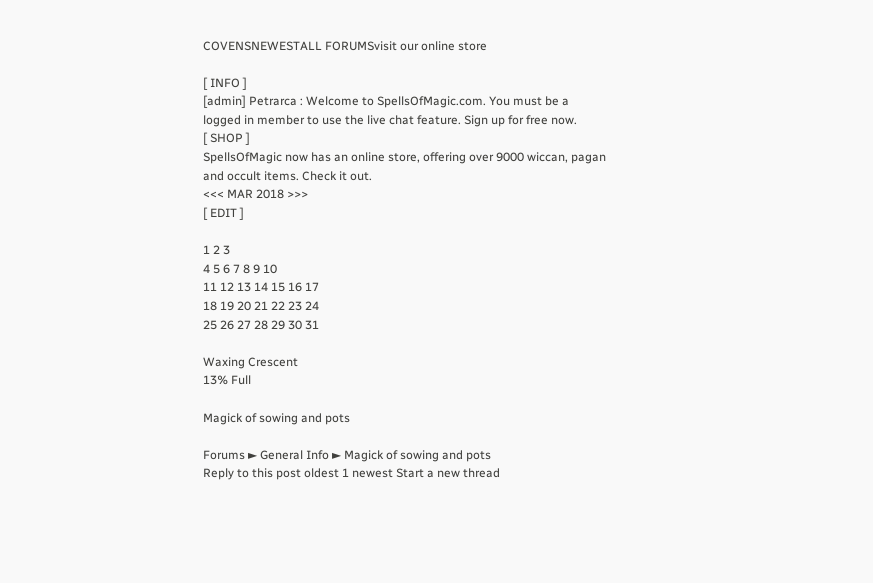COVENSNEWESTALL FORUMSvisit our online store

[ INFO ]
[admin] Petrarca : Welcome to SpellsOfMagic.com. You must be a logged in member to use the live chat feature. Sign up for free now.
[ SHOP ]
SpellsOfMagic now has an online store, offering over 9000 wiccan, pagan and occult items. Check it out.
<<< MAR 2018 >>>
[ EDIT ]

1 2 3
4 5 6 7 8 9 10
11 12 13 14 15 16 17
18 19 20 21 22 23 24
25 26 27 28 29 30 31

Waxing Crescent
13% Full

Magick of sowing and pots

Forums ► General Info ► Magick of sowing and pots
Reply to this post oldest 1 newest Start a new thread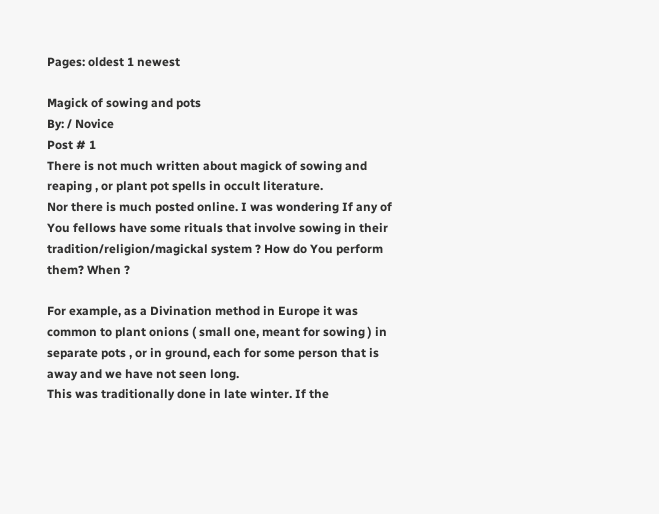Pages: oldest 1 newest

Magick of sowing and pots
By: / Novice
Post # 1
There is not much written about magick of sowing and reaping , or plant pot spells in occult literature.
Nor there is much posted online. I was wondering If any of You fellows have some rituals that involve sowing in their tradition/religion/magickal system ? How do You perform them? When ?

For example, as a Divination method in Europe it was common to plant onions ( small one, meant for sowing ) in separate pots , or in ground, each for some person that is away and we have not seen long.
This was traditionally done in late winter. If the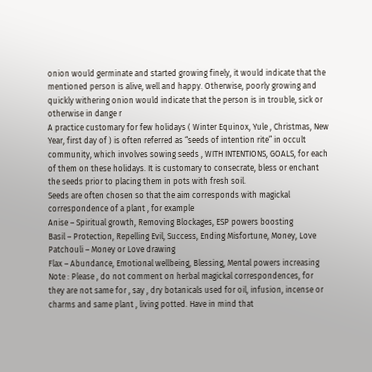onion would germinate and started growing finely, it would indicate that the mentioned person is alive, well and happy. Otherwise, poorly growing and quickly withering onion would indicate that the person is in trouble, sick or otherwise in dange r
A practice customary for few holidays ( Winter Equinox, Yule , Christmas, New Year, first day of ) is often referred as “seeds of intention rite” in occult community, which involves sowing seeds , WITH INTENTIONS, GOALS, for each of them on these holidays. It is customary to consecrate, bless or enchant the seeds prior to placing them in pots with fresh soil.
Seeds are often chosen so that the aim corresponds with magickal correspondence of a plant , for example
Anise – Spiritual growth, Removing Blockages, ESP powers boosting
Basil – Protection, Repelling Evil, Success, Ending Misfortune, Money, Love
Patchouli – Money or Love drawing
Flax – Abundance, Emotional wellbeing, Blessing, Mental powers increasing
Note : Please , do not comment on herbal magickal correspondences, for they are not same for , say , dry botanicals used for oil, infusion, incense or charms and same plant , living potted. Have in mind that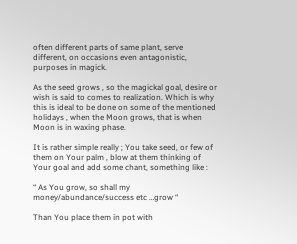often different parts of same plant, serve different, on occasions even antagonistic, purposes in magick.

As the seed grows , so the magickal goal, desire or wish is said to comes to realization. Which is why this is ideal to be done on some of the mentioned holidays , when the Moon grows, that is when Moon is in waxing phase.

It is rather simple really ; You take seed, or few of them on Your palm , blow at them thinking of Your goal and add some chant, something like :

“ As You grow, so shall my money/abundance/success etc …grow “

Than You place them in pot with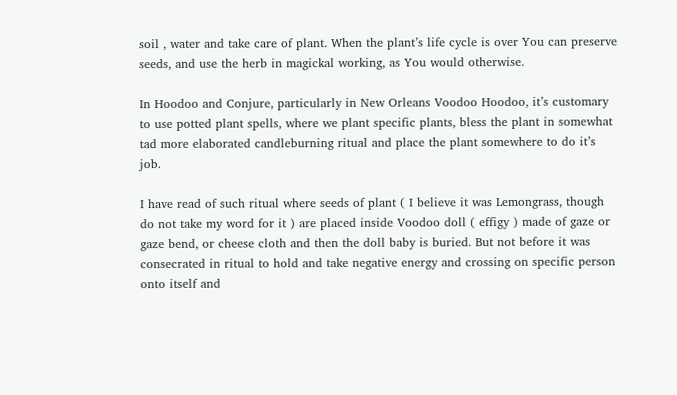soil , water and take care of plant. When the plant’s life cycle is over You can preserve seeds, and use the herb in magickal working, as You would otherwise.

In Hoodoo and Conjure, particularly in New Orleans Voodoo Hoodoo, it’s customary to use potted plant spells, where we plant specific plants, bless the plant in somewhat tad more elaborated candleburning ritual and place the plant somewhere to do it’s job.

I have read of such ritual where seeds of plant ( I believe it was Lemongrass, though do not take my word for it ) are placed inside Voodoo doll ( effigy ) made of gaze or gaze bend, or cheese cloth and then the doll baby is buried. But not before it was consecrated in ritual to hold and take negative energy and crossing on specific person onto itself and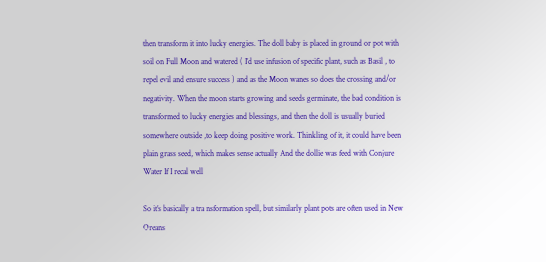then transform it into lucky energies. The doll baby is placed in ground or pot with soil on Full Moon and watered ( I’d use infusion of specific plant, such as Basil , to repel evil and ensure success ) and as the Moon wanes so does the crossing and/or negativity. When the moon starts growing and seeds germinate, the bad condition is transformed to lucky energies and blessings, and then the doll is usually buried somewhere outside ,to keep doing positive work. Thinkling of it, it could have been plain grass seed, which makes sense actually And the dollie was feed with Conjure Water If I recal well

So it’s basically a tra nsformation spell, but similarly plant pots are often used in New Oreans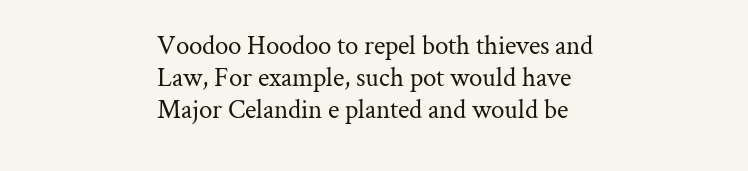Voodoo Hoodoo to repel both thieves and Law, For example, such pot would have Major Celandin e planted and would be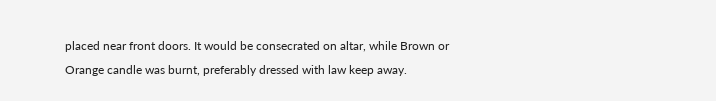placed near front doors. It would be consecrated on altar, while Brown or Orange candle was burnt, preferably dressed with law keep away.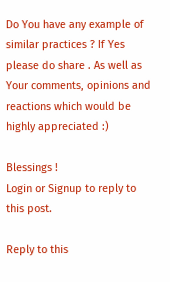Do You have any example of similar practices ? If Yes please do share . As well as Your comments, opinions and reactions which would be highly appreciated :)

Blessings !
Login or Signup to reply to this post.

Reply to this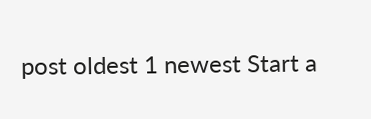post oldest 1 newest Start a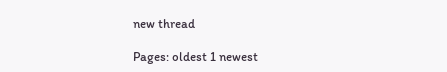new thread

Pages: oldest 1 newest